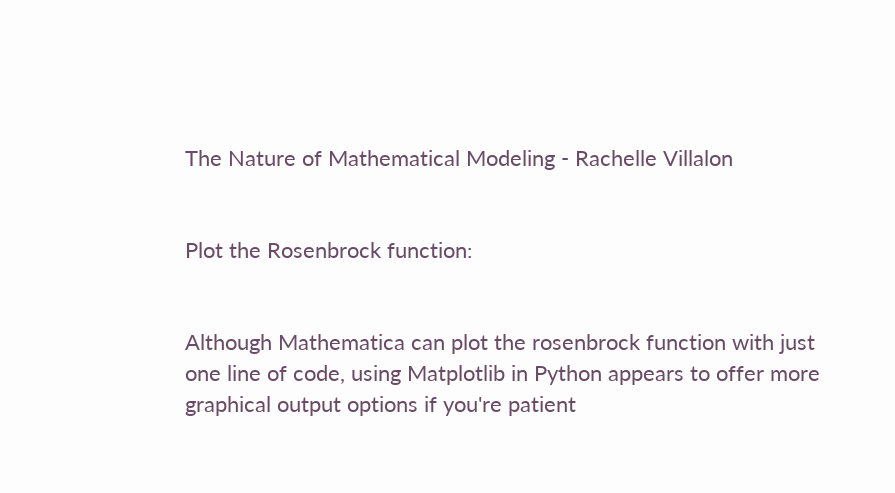The Nature of Mathematical Modeling - Rachelle Villalon


Plot the Rosenbrock function:


Although Mathematica can plot the rosenbrock function with just one line of code, using Matplotlib in Python appears to offer more graphical output options if you're patient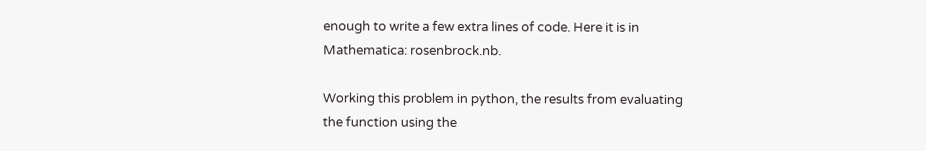enough to write a few extra lines of code. Here it is in Mathematica: rosenbrock.nb.

Working this problem in python, the results from evaluating the function using the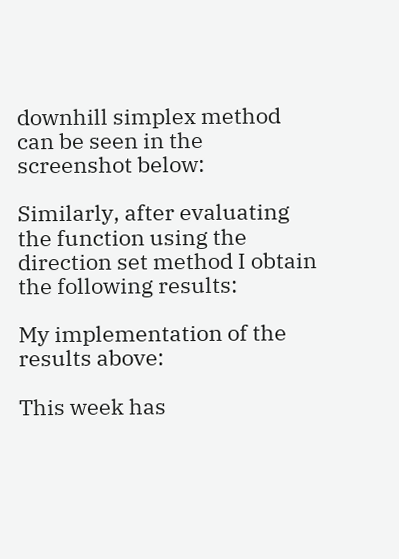downhill simplex method can be seen in the screenshot below:

Similarly, after evaluating the function using the direction set method I obtain the following results:

My implementation of the results above:

This week has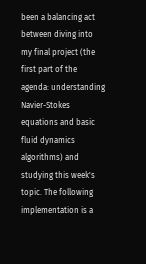been a balancing act between diving into my final project (the first part of the agenda: understanding Navier-Stokes equations and basic fluid dynamics algorithms) and studying this week's topic. The following implementation is a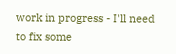work in progress - I'll need to fix some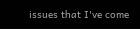issues that I've come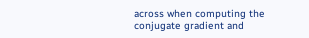across when computing the conjugate gradient and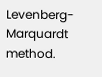Levenberg-Marquardt method.